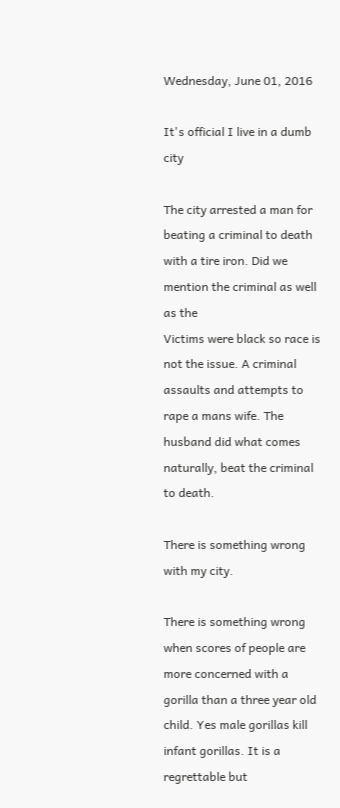Wednesday, June 01, 2016

It's official I live in a dumb city

The city arrested a man for beating a criminal to death with a tire iron. Did we mention the criminal as well as the
Victims were black so race is not the issue. A criminal assaults and attempts to rape a mans wife. The husband did what comes naturally, beat the criminal to death.

There is something wrong with my city.

There is something wrong when scores of people are more concerned with a gorilla than a three year old child. Yes male gorillas kill infant gorillas. It is a regrettable but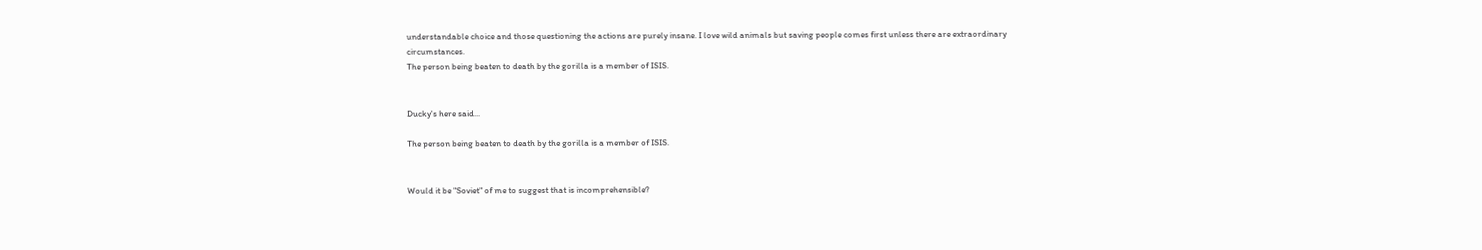understandable choice and those questioning the actions are purely insane. I love wild animals but saving people comes first unless there are extraordinary circumstances.
The person being beaten to death by the gorilla is a member of ISIS.


Ducky's here said...

The person being beaten to death by the gorilla is a member of ISIS.


Would it be "Soviet" of me to suggest that is incomprehensible?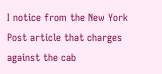I notice from the New York Post article that charges against the cab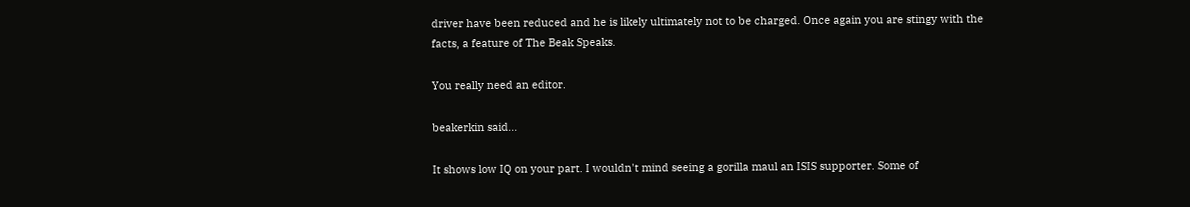driver have been reduced and he is likely ultimately not to be charged. Once again you are stingy with the facts, a feature of The Beak Speaks.

You really need an editor.

beakerkin said...

It shows low IQ on your part. I wouldn't mind seeing a gorilla maul an ISIS supporter. Some of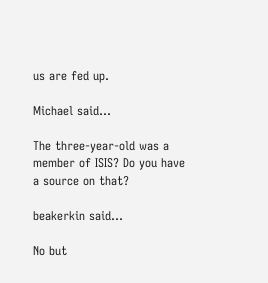us are fed up.

Michael said...

The three-year-old was a member of ISIS? Do you have a source on that?

beakerkin said...

No but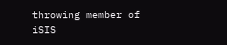throwing member of iSIS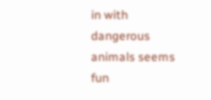in with dangerous animals seems fun